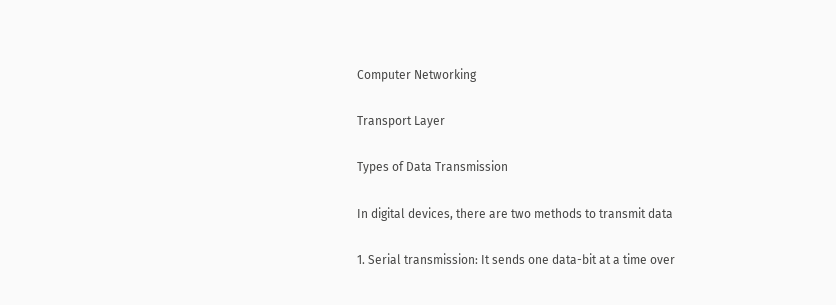Computer Networking

Transport Layer

Types of Data Transmission

In digital devices, there are two methods to transmit data

1. Serial transmission: It sends one data-bit at a time over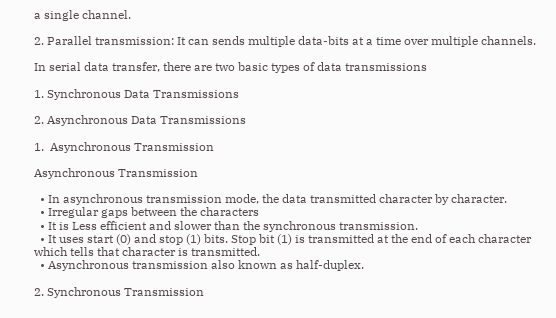a single channel.

2. Parallel transmission: It can sends multiple data-bits at a time over multiple channels.

In serial data transfer, there are two basic types of data transmissions

1. Synchronous Data Transmissions

2. Asynchronous Data Transmissions

1.  Asynchronous Transmission

Asynchronous Transmission

  • In asynchronous transmission mode, the data transmitted character by character.
  • Irregular gaps between the characters
  • It is Less efficient and slower than the synchronous transmission.
  • It uses start (0) and stop (1) bits. Stop bit (1) is transmitted at the end of each character which tells that character is transmitted.
  • Asynchronous transmission also known as half-duplex.

2. Synchronous Transmission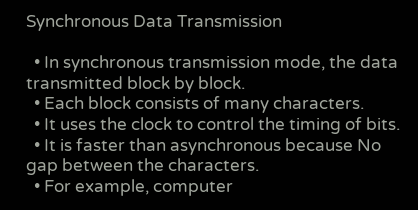Synchronous Data Transmission

  • In synchronous transmission mode, the data transmitted block by block.
  • Each block consists of many characters.
  • It uses the clock to control the timing of bits.
  • It is faster than asynchronous because No gap between the characters.
  • For example, computer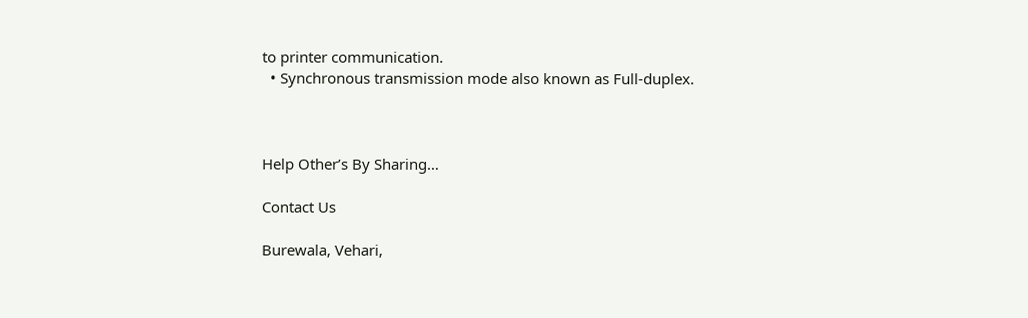to printer communication.
  • Synchronous transmission mode also known as Full-duplex.



Help Other’s By Sharing…

Contact Us

Burewala, Vehari,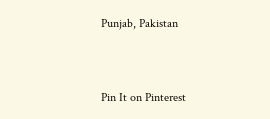Punjab, Pakistan


Pin It on Pinterest